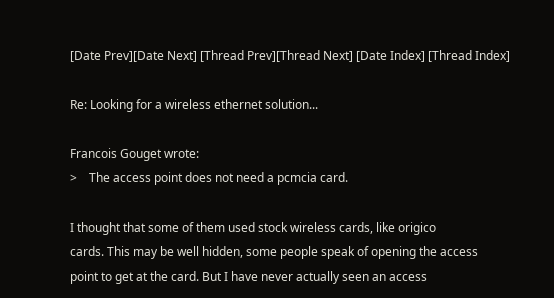[Date Prev][Date Next] [Thread Prev][Thread Next] [Date Index] [Thread Index]

Re: Looking for a wireless ethernet solution...

Francois Gouget wrote:
>    The access point does not need a pcmcia card.

I thought that some of them used stock wireless cards, like origico
cards. This may be well hidden, some people speak of opening the access
point to get at the card. But I have never actually seen an access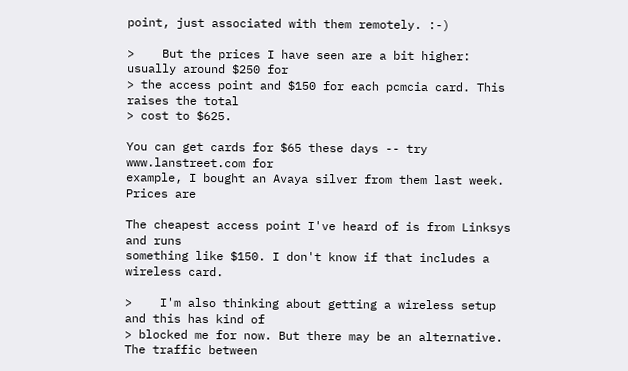point, just associated with them remotely. :-)

>    But the prices I have seen are a bit higher: usually around $250 for
> the access point and $150 for each pcmcia card. This raises the total
> cost to $625.

You can get cards for $65 these days -- try www.lanstreet.com for
example, I bought an Avaya silver from them last week. Prices are

The cheapest access point I've heard of is from Linksys and runs
something like $150. I don't know if that includes a wireless card.

>    I'm also thinking about getting a wireless setup and this has kind of
> blocked me for now. But there may be an alternative. The traffic between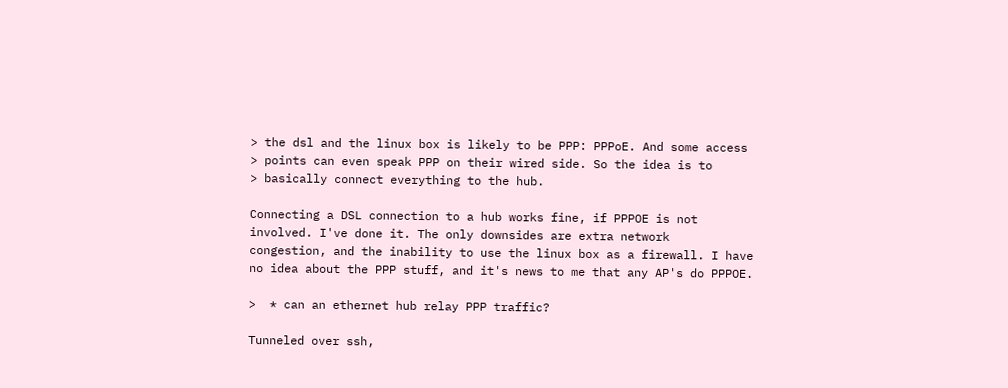> the dsl and the linux box is likely to be PPP: PPPoE. And some access
> points can even speak PPP on their wired side. So the idea is to
> basically connect everything to the hub.

Connecting a DSL connection to a hub works fine, if PPPOE is not
involved. I've done it. The only downsides are extra network
congestion, and the inability to use the linux box as a firewall. I have
no idea about the PPP stuff, and it's news to me that any AP's do PPPOE.

>  * can an ethernet hub relay PPP traffic?

Tunneled over ssh,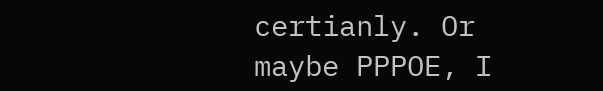certianly. Or maybe PPPOE, I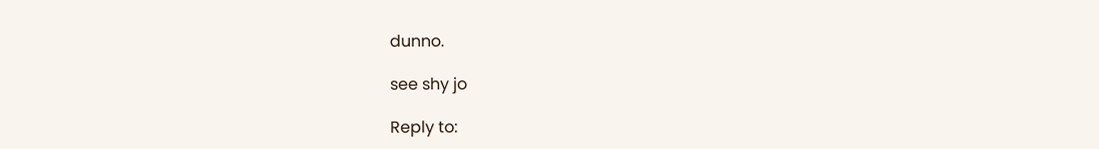dunno.

see shy jo

Reply to: